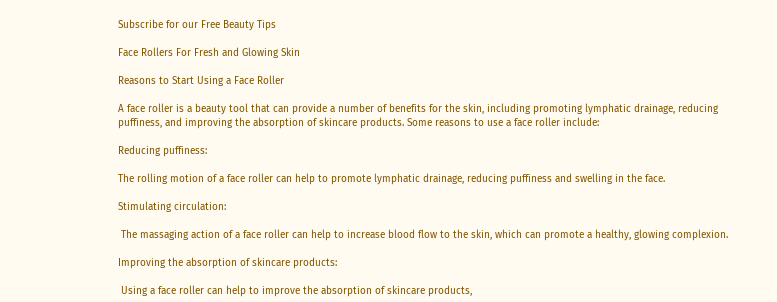Subscribe for our Free Beauty Tips

Face Rollers For Fresh and Glowing Skin

Reasons to Start Using a Face Roller

A face roller is a beauty tool that can provide a number of benefits for the skin, including promoting lymphatic drainage, reducing puffiness, and improving the absorption of skincare products. Some reasons to use a face roller include:

Reducing puffiness:

The rolling motion of a face roller can help to promote lymphatic drainage, reducing puffiness and swelling in the face.

Stimulating circulation:

 The massaging action of a face roller can help to increase blood flow to the skin, which can promote a healthy, glowing complexion.

Improving the absorption of skincare products:

 Using a face roller can help to improve the absorption of skincare products,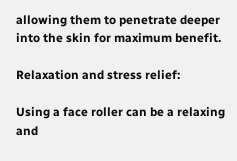allowing them to penetrate deeper into the skin for maximum benefit.

Relaxation and stress relief:

Using a face roller can be a relaxing and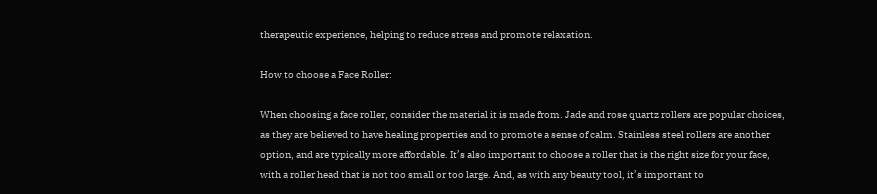therapeutic experience, helping to reduce stress and promote relaxation.

How to choose a Face Roller:

When choosing a face roller, consider the material it is made from. Jade and rose quartz rollers are popular choices, as they are believed to have healing properties and to promote a sense of calm. Stainless steel rollers are another option, and are typically more affordable. It’s also important to choose a roller that is the right size for your face, with a roller head that is not too small or too large. And, as with any beauty tool, it’s important to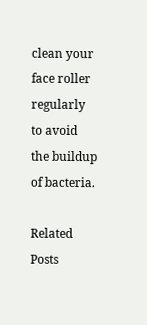clean your face roller regularly to avoid the buildup of bacteria.

Related Posts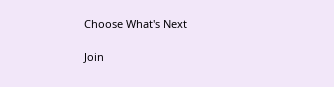Choose What's Next

Join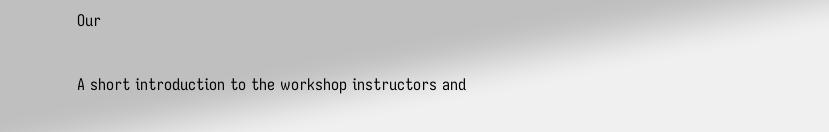Our

A short introduction to the workshop instructors and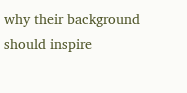why their background should inspire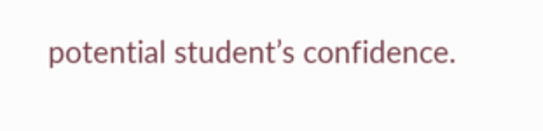potential student’s confidence.